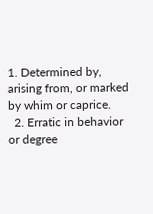1. Determined by, arising from, or marked by whim or caprice.
  2. Erratic in behavior or degree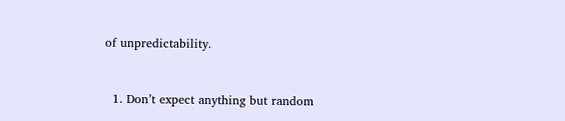of unpredictability.


  1. Don’t expect anything but random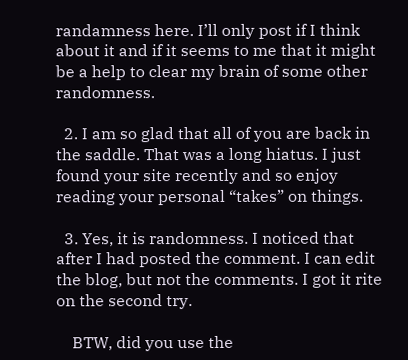randamness here. I’ll only post if I think about it and if it seems to me that it might be a help to clear my brain of some other randomness.

  2. I am so glad that all of you are back in the saddle. That was a long hiatus. I just found your site recently and so enjoy reading your personal “takes” on things.

  3. Yes, it is randomness. I noticed that after I had posted the comment. I can edit the blog, but not the comments. I got it rite on the second try.

    BTW, did you use the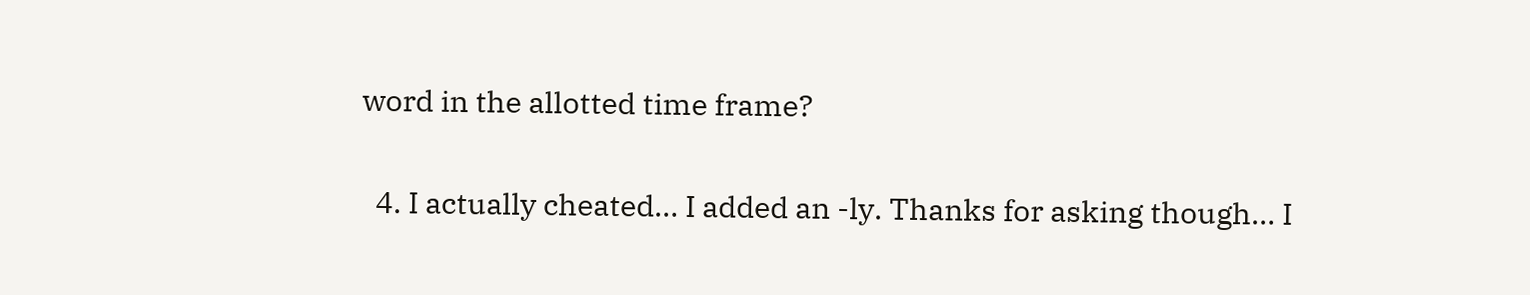word in the allotted time frame?

  4. I actually cheated… I added an -ly. Thanks for asking though… I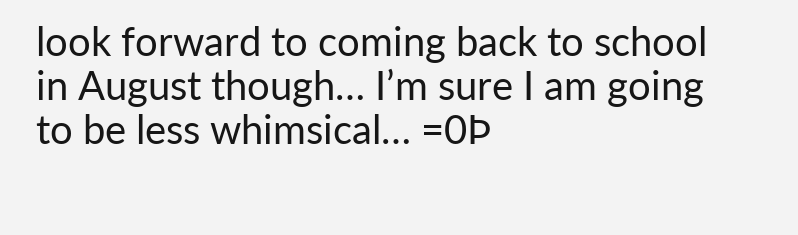look forward to coming back to school in August though… I’m sure I am going to be less whimsical… =0Þ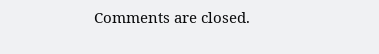Comments are closed.